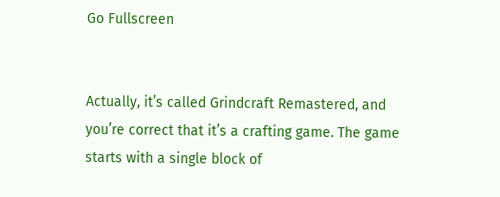Go Fullscreen


Actually, it’s called Grindcraft Remastered, and you’re correct that it’s a crafting game. The game starts with a single block of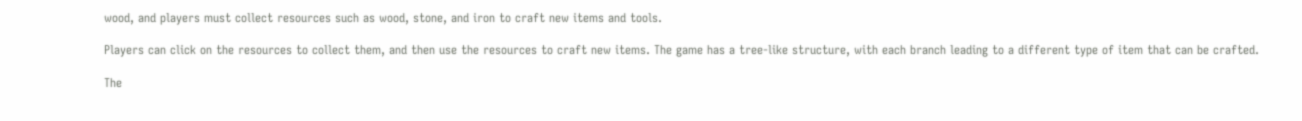wood, and players must collect resources such as wood, stone, and iron to craft new items and tools.

Players can click on the resources to collect them, and then use the resources to craft new items. The game has a tree-like structure, with each branch leading to a different type of item that can be crafted.

The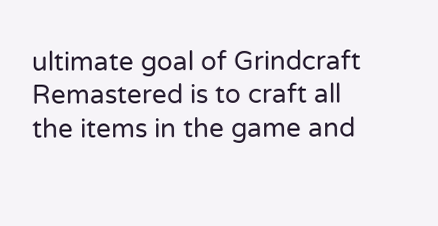ultimate goal of Grindcraft Remastered is to craft all the items in the game and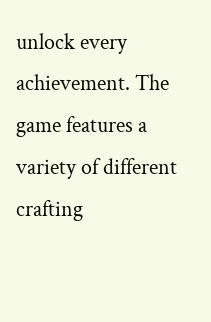unlock every achievement. The game features a variety of different crafting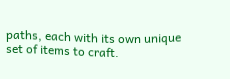paths, each with its own unique set of items to craft.